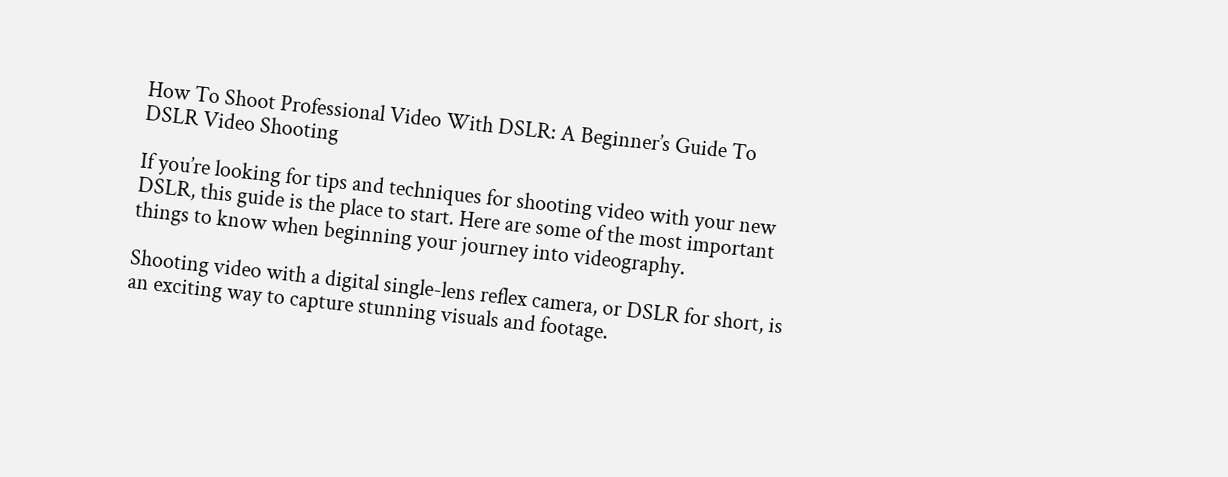How To Shoot Professional Video With DSLR: A Beginner’s Guide To DSLR Video Shooting

If you’re looking for tips and techniques for shooting video with your new DSLR, this guide is the place to start. Here are some of the most important things to know when beginning your journey into videography.

Shooting video with a digital single-lens reflex camera, or DSLR for short, is an exciting way to capture stunning visuals and footage.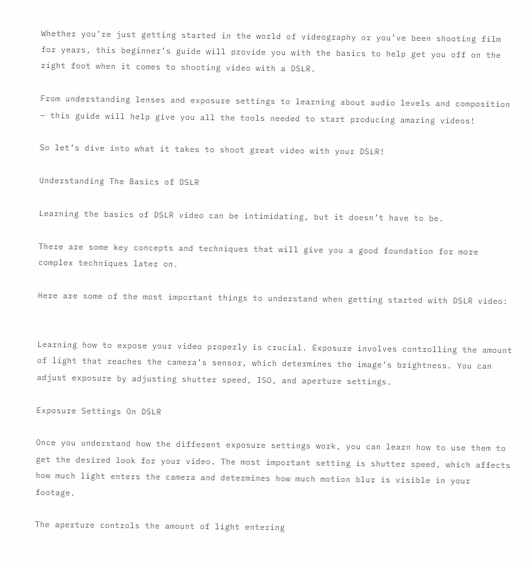Whether you’re just getting started in the world of videography or you’ve been shooting film for years, this beginner’s guide will provide you with the basics to help get you off on the right foot when it comes to shooting video with a DSLR.

From understanding lenses and exposure settings to learning about audio levels and composition – this guide will help give you all the tools needed to start producing amazing videos!

So let’s dive into what it takes to shoot great video with your DSLR!

Understanding The Basics of DSLR

Learning the basics of DSLR video can be intimidating, but it doesn’t have to be.

There are some key concepts and techniques that will give you a good foundation for more complex techniques later on.

Here are some of the most important things to understand when getting started with DSLR video:


Learning how to expose your video properly is crucial. Exposure involves controlling the amount of light that reaches the camera’s sensor, which determines the image’s brightness. You can adjust exposure by adjusting shutter speed, ISO, and aperture settings.

Exposure Settings On DSLR

Once you understand how the different exposure settings work, you can learn how to use them to get the desired look for your video. The most important setting is shutter speed, which affects how much light enters the camera and determines how much motion blur is visible in your footage.

The aperture controls the amount of light entering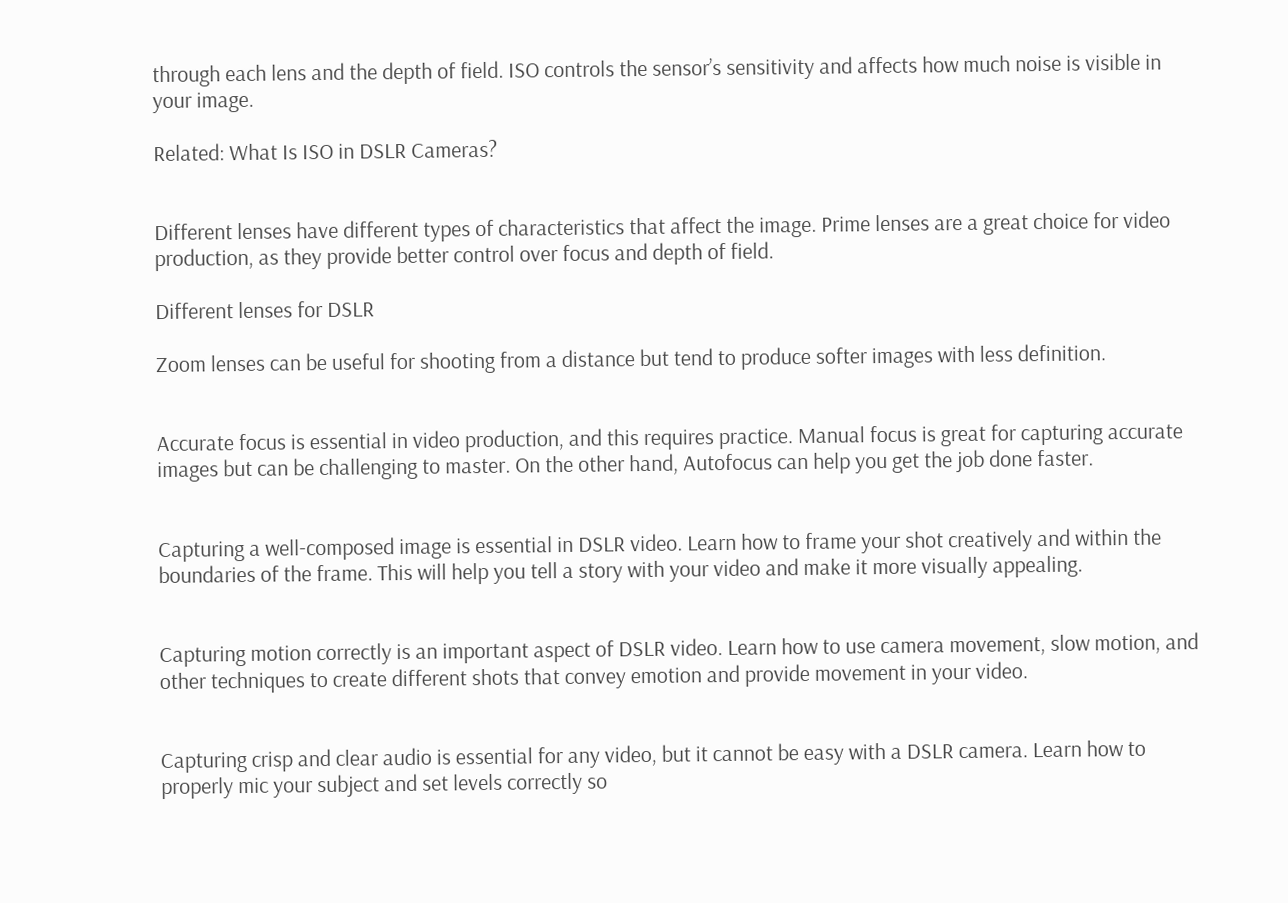through each lens and the depth of field. ISO controls the sensor’s sensitivity and affects how much noise is visible in your image.

Related: What Is ISO in DSLR Cameras?


Different lenses have different types of characteristics that affect the image. Prime lenses are a great choice for video production, as they provide better control over focus and depth of field.

Different lenses for DSLR

Zoom lenses can be useful for shooting from a distance but tend to produce softer images with less definition.


Accurate focus is essential in video production, and this requires practice. Manual focus is great for capturing accurate images but can be challenging to master. On the other hand, Autofocus can help you get the job done faster.


Capturing a well-composed image is essential in DSLR video. Learn how to frame your shot creatively and within the boundaries of the frame. This will help you tell a story with your video and make it more visually appealing.


Capturing motion correctly is an important aspect of DSLR video. Learn how to use camera movement, slow motion, and other techniques to create different shots that convey emotion and provide movement in your video.


Capturing crisp and clear audio is essential for any video, but it cannot be easy with a DSLR camera. Learn how to properly mic your subject and set levels correctly so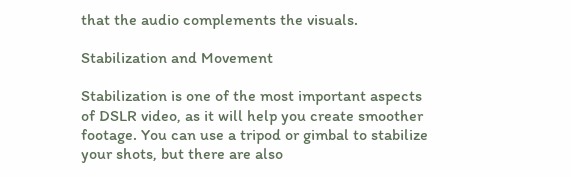that the audio complements the visuals.

Stabilization and Movement

Stabilization is one of the most important aspects of DSLR video, as it will help you create smoother footage. You can use a tripod or gimbal to stabilize your shots, but there are also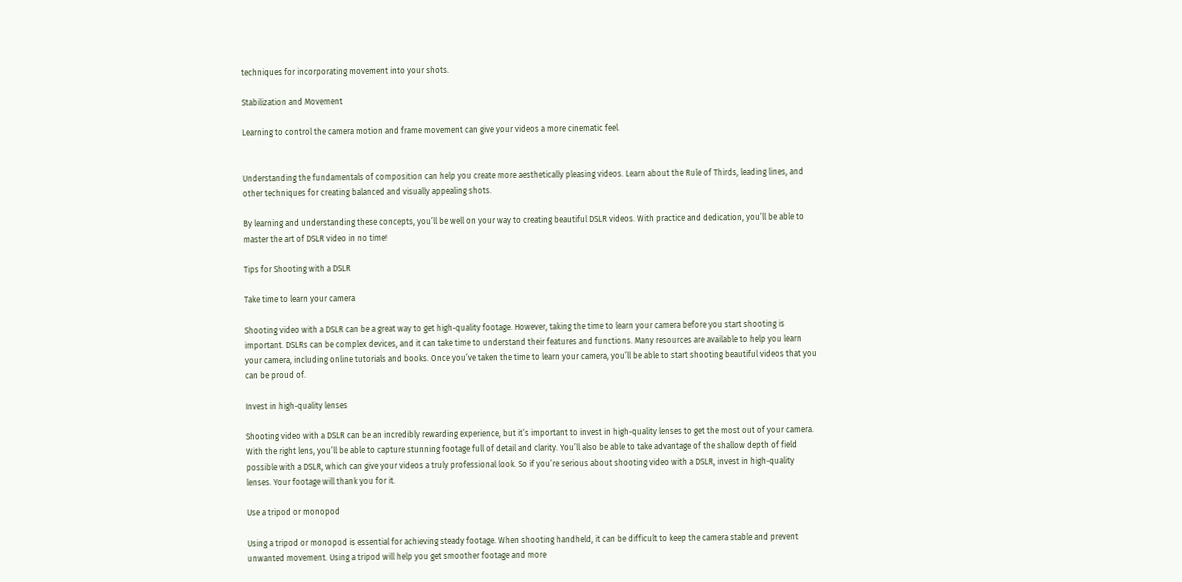techniques for incorporating movement into your shots.

Stabilization and Movement

Learning to control the camera motion and frame movement can give your videos a more cinematic feel.


Understanding the fundamentals of composition can help you create more aesthetically pleasing videos. Learn about the Rule of Thirds, leading lines, and other techniques for creating balanced and visually appealing shots.

By learning and understanding these concepts, you’ll be well on your way to creating beautiful DSLR videos. With practice and dedication, you’ll be able to master the art of DSLR video in no time!

Tips for Shooting with a DSLR

Take time to learn your camera

Shooting video with a DSLR can be a great way to get high-quality footage. However, taking the time to learn your camera before you start shooting is important. DSLRs can be complex devices, and it can take time to understand their features and functions. Many resources are available to help you learn your camera, including online tutorials and books. Once you’ve taken the time to learn your camera, you’ll be able to start shooting beautiful videos that you can be proud of.

Invest in high-quality lenses

Shooting video with a DSLR can be an incredibly rewarding experience, but it’s important to invest in high-quality lenses to get the most out of your camera. With the right lens, you’ll be able to capture stunning footage full of detail and clarity. You’ll also be able to take advantage of the shallow depth of field possible with a DSLR, which can give your videos a truly professional look. So if you’re serious about shooting video with a DSLR, invest in high-quality lenses. Your footage will thank you for it.

Use a tripod or monopod

Using a tripod or monopod is essential for achieving steady footage. When shooting handheld, it can be difficult to keep the camera stable and prevent unwanted movement. Using a tripod will help you get smoother footage and more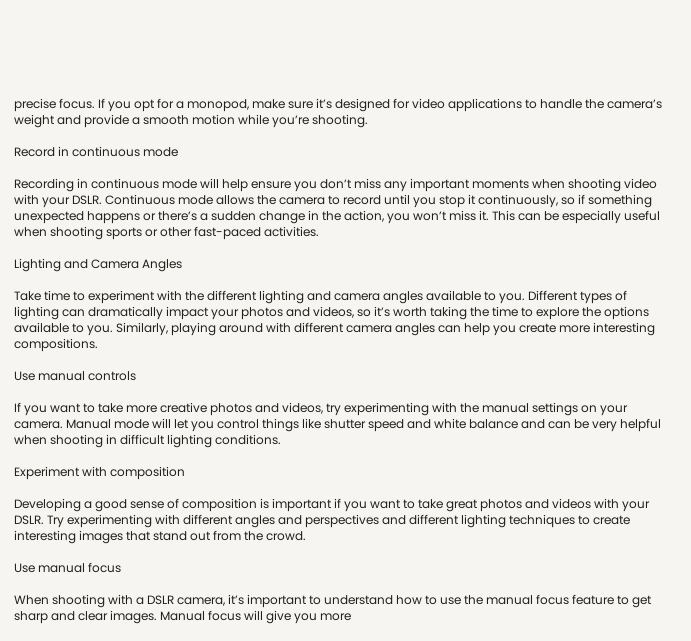precise focus. If you opt for a monopod, make sure it’s designed for video applications to handle the camera’s weight and provide a smooth motion while you’re shooting.

Record in continuous mode

Recording in continuous mode will help ensure you don’t miss any important moments when shooting video with your DSLR. Continuous mode allows the camera to record until you stop it continuously, so if something unexpected happens or there’s a sudden change in the action, you won’t miss it. This can be especially useful when shooting sports or other fast-paced activities.

Lighting and Camera Angles

Take time to experiment with the different lighting and camera angles available to you. Different types of lighting can dramatically impact your photos and videos, so it’s worth taking the time to explore the options available to you. Similarly, playing around with different camera angles can help you create more interesting compositions.

Use manual controls

If you want to take more creative photos and videos, try experimenting with the manual settings on your camera. Manual mode will let you control things like shutter speed and white balance and can be very helpful when shooting in difficult lighting conditions.

Experiment with composition

Developing a good sense of composition is important if you want to take great photos and videos with your DSLR. Try experimenting with different angles and perspectives and different lighting techniques to create interesting images that stand out from the crowd.

Use manual focus

When shooting with a DSLR camera, it’s important to understand how to use the manual focus feature to get sharp and clear images. Manual focus will give you more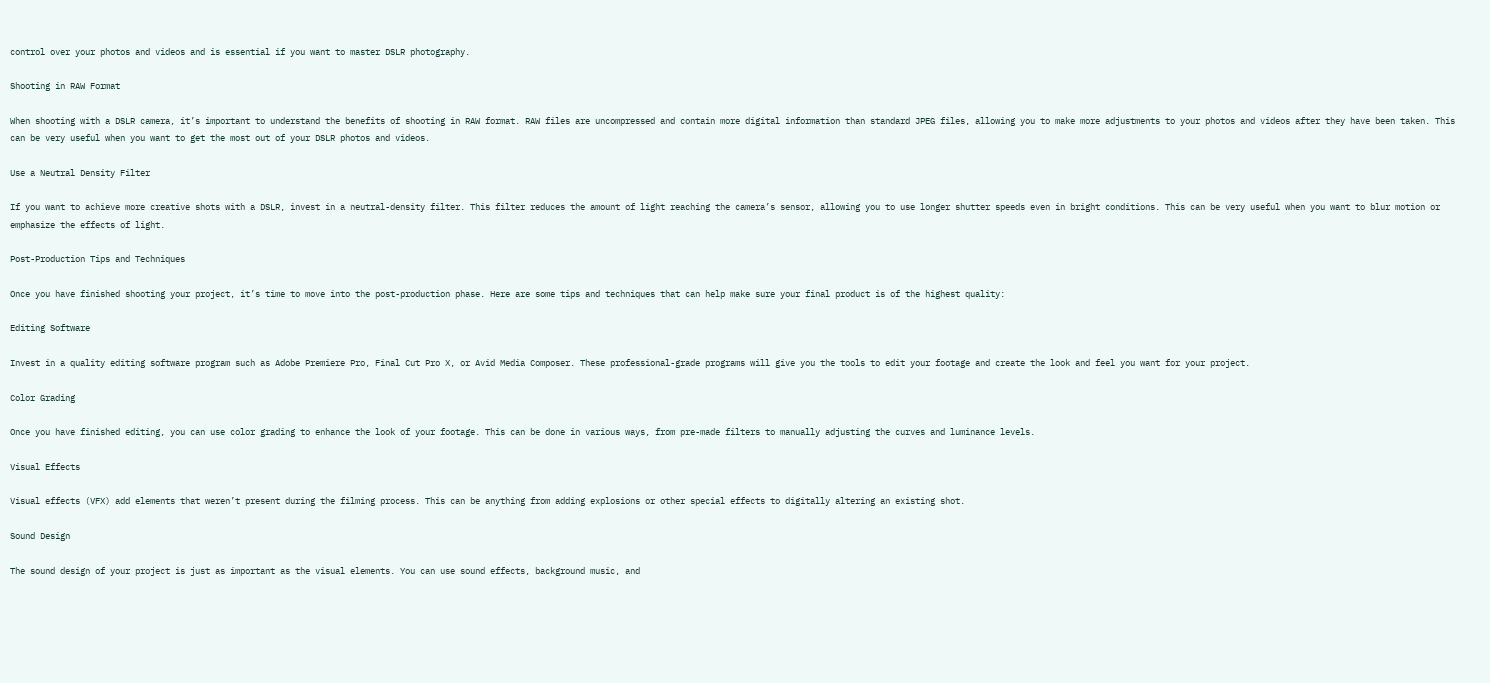control over your photos and videos and is essential if you want to master DSLR photography.

Shooting in RAW Format

When shooting with a DSLR camera, it’s important to understand the benefits of shooting in RAW format. RAW files are uncompressed and contain more digital information than standard JPEG files, allowing you to make more adjustments to your photos and videos after they have been taken. This can be very useful when you want to get the most out of your DSLR photos and videos.

Use a Neutral Density Filter

If you want to achieve more creative shots with a DSLR, invest in a neutral-density filter. This filter reduces the amount of light reaching the camera’s sensor, allowing you to use longer shutter speeds even in bright conditions. This can be very useful when you want to blur motion or emphasize the effects of light.

Post-Production Tips and Techniques

Once you have finished shooting your project, it’s time to move into the post-production phase. Here are some tips and techniques that can help make sure your final product is of the highest quality:

Editing Software

Invest in a quality editing software program such as Adobe Premiere Pro, Final Cut Pro X, or Avid Media Composer. These professional-grade programs will give you the tools to edit your footage and create the look and feel you want for your project.

Color Grading

Once you have finished editing, you can use color grading to enhance the look of your footage. This can be done in various ways, from pre-made filters to manually adjusting the curves and luminance levels.

Visual Effects

Visual effects (VFX) add elements that weren’t present during the filming process. This can be anything from adding explosions or other special effects to digitally altering an existing shot.

Sound Design

The sound design of your project is just as important as the visual elements. You can use sound effects, background music, and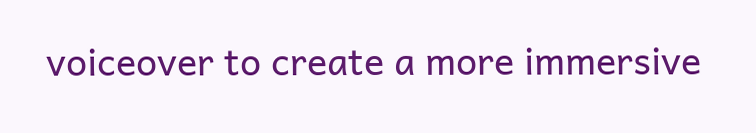voiceover to create a more immersive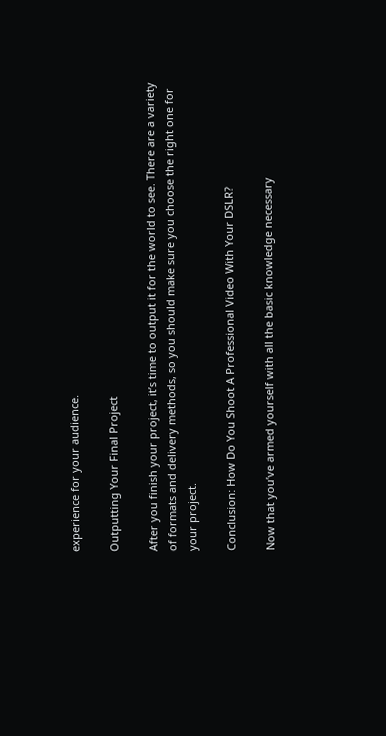experience for your audience.

Outputting Your Final Project

After you finish your project, it’s time to output it for the world to see. There are a variety of formats and delivery methods, so you should make sure you choose the right one for your project.

Conclusion: How Do You Shoot A Professional Video With Your DSLR?

Now that you’ve armed yourself with all the basic knowledge necessary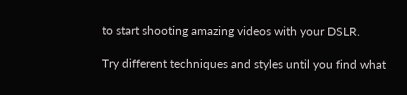to start shooting amazing videos with your DSLR.

Try different techniques and styles until you find what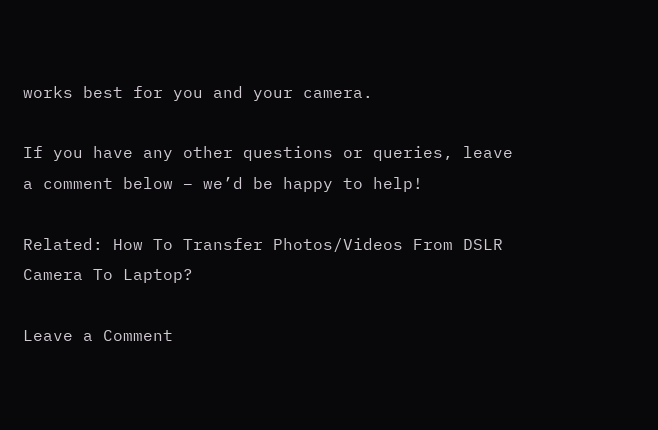works best for you and your camera.

If you have any other questions or queries, leave a comment below – we’d be happy to help!

Related: How To Transfer Photos/Videos From DSLR Camera To Laptop?

Leave a Comment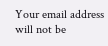Your email address will not be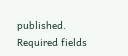published. Required fields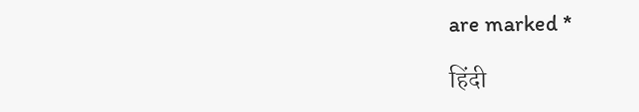are marked *

हिंदी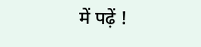में पढ़ें !